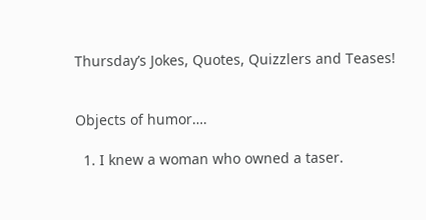Thursday’s Jokes, Quotes, Quizzlers and Teases!


Objects of humor….

  1. I knew a woman who owned a taser.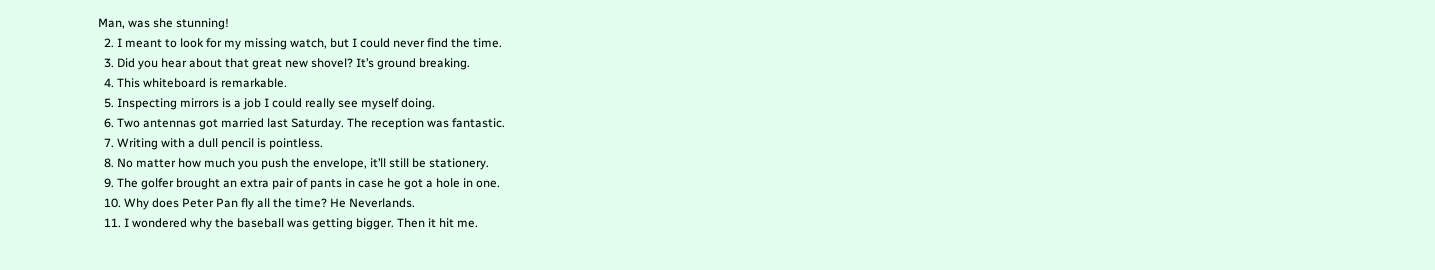Man, was she stunning!
  2. I meant to look for my missing watch, but I could never find the time.
  3. Did you hear about that great new shovel? It’s ground breaking.
  4. This whiteboard is remarkable.
  5. Inspecting mirrors is a job I could really see myself doing.
  6. Two antennas got married last Saturday. The reception was fantastic.
  7. Writing with a dull pencil is pointless.
  8. No matter how much you push the envelope, it’ll still be stationery.
  9. The golfer brought an extra pair of pants in case he got a hole in one.
  10. Why does Peter Pan fly all the time? He Neverlands.
  11. I wondered why the baseball was getting bigger. Then it hit me.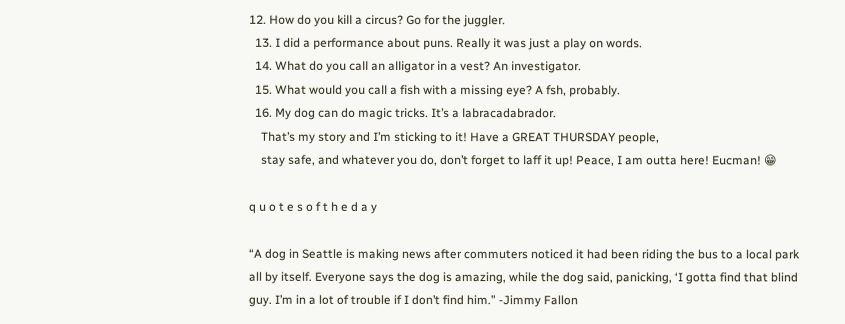12. How do you kill a circus? Go for the juggler.
  13. I did a performance about puns. Really it was just a play on words.
  14. What do you call an alligator in a vest? An investigator.
  15. What would you call a fish with a missing eye? A fsh, probably.
  16. My dog can do magic tricks. It’s a labracadabrador.
    That’s my story and I’m sticking to it! Have a GREAT THURSDAY people,
    stay safe, and whatever you do, don’t forget to laff it up! Peace, I am outta here! Eucman! 😁

q u o t e s o f t h e d a y

“A dog in Seattle is making news after commuters noticed it had been riding the bus to a local park
all by itself. Everyone says the dog is amazing, while the dog said, panicking, ‘I gotta find that blind
guy. I’m in a lot of trouble if I don’t find him.” -Jimmy Fallon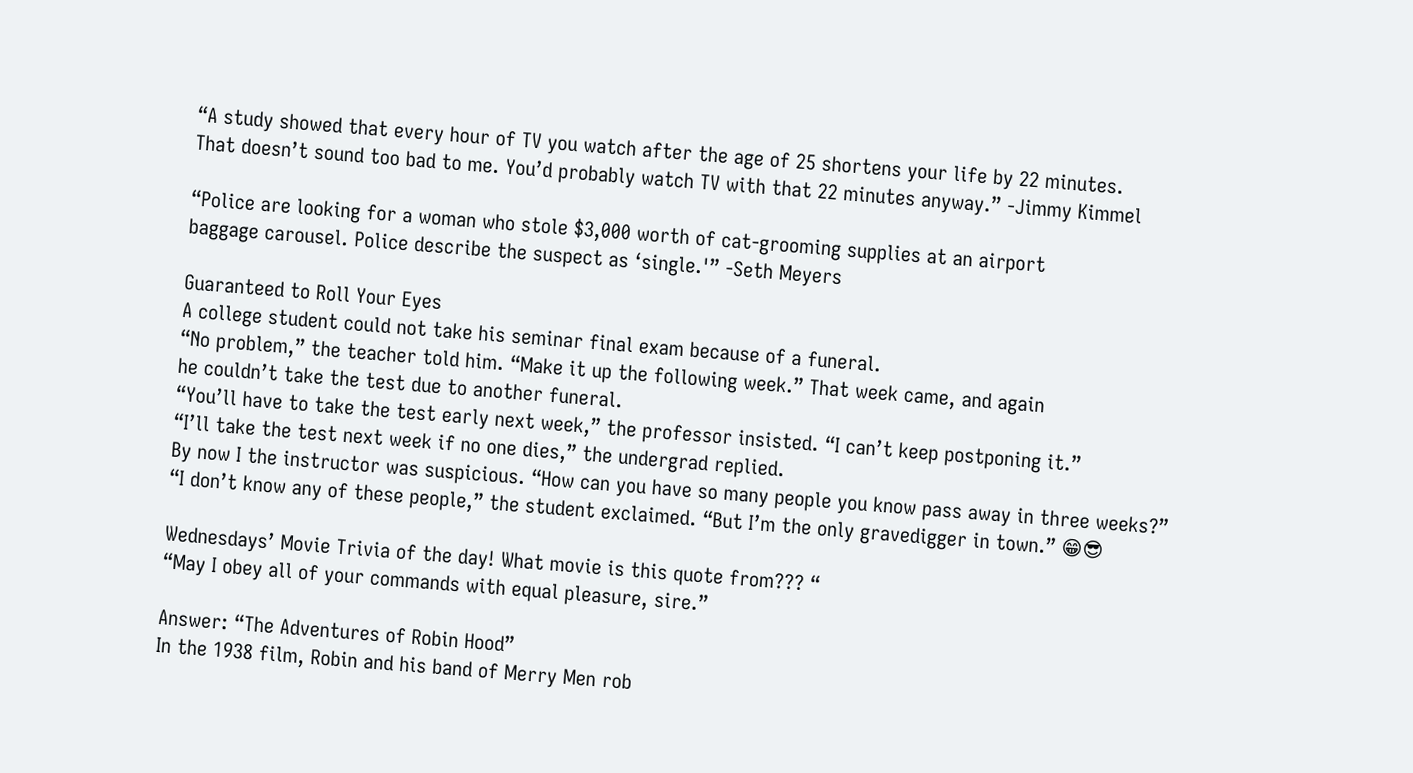“A study showed that every hour of TV you watch after the age of 25 shortens your life by 22 minutes.
That doesn’t sound too bad to me. You’d probably watch TV with that 22 minutes anyway.” -Jimmy Kimmel

“Police are looking for a woman who stole $3,000 worth of cat-grooming supplies at an airport
baggage carousel. Police describe the suspect as ‘single.'” -Seth Meyers

Guaranteed to Roll Your Eyes
A college student could not take his seminar final exam because of a funeral.
“No problem,” the teacher told him. “Make it up the following week.” That week came, and again
he couldn’t take the test due to another funeral.
“You’ll have to take the test early next week,” the professor insisted. “I can’t keep postponing it.”
“I’ll take the test next week if no one dies,” the undergrad replied.
By now I the instructor was suspicious. “How can you have so many people you know pass away in three weeks?”
“I don’t know any of these people,” the student exclaimed. “But I’m the only gravedigger in town.” 😁😎

Wednesdays’ Movie Trivia of the day! What movie is this quote from??? “
“May I obey all of your commands with equal pleasure, sire.”

Answer: “The Adventures of Robin Hood”
In the 1938 film, Robin and his band of Merry Men rob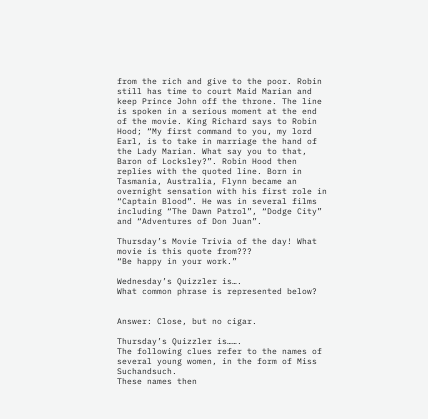from the rich and give to the poor. Robin still has time to court Maid Marian and keep Prince John off the throne. The line is spoken in a serious moment at the end of the movie. King Richard says to Robin Hood; “My first command to you, my lord Earl, is to take in marriage the hand of the Lady Marian. What say you to that, Baron of Locksley?”. Robin Hood then replies with the quoted line. Born in Tasmania, Australia, Flynn became an overnight sensation with his first role in “Captain Blood”. He was in several films including “The Dawn Patrol”, “Dodge City” and “Adventures of Don Juan”.

Thursday’s Movie Trivia of the day! What movie is this quote from???
“Be happy in your work.”

Wednesday’s Quizzler is….
What common phrase is represented below?


Answer: Close, but no cigar.

Thursday’s Quizzler is…….
The following clues refer to the names of several young women, in the form of Miss Suchandsuch.
These names then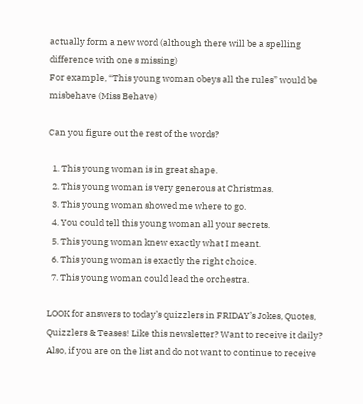actually form a new word (although there will be a spelling difference with one s missing)
For example, “This young woman obeys all the rules” would be misbehave (Miss Behave)

Can you figure out the rest of the words?

  1. This young woman is in great shape.
  2. This young woman is very generous at Christmas.
  3. This young woman showed me where to go.
  4. You could tell this young woman all your secrets.
  5. This young woman knew exactly what I meant.
  6. This young woman is exactly the right choice.
  7. This young woman could lead the orchestra.

LOOK for answers to today’s quizzlers in FRIDAY’s Jokes, Quotes, Quizzlers & Teases! Like this newsletter? Want to receive it daily? Also, if you are on the list and do not want to continue to receive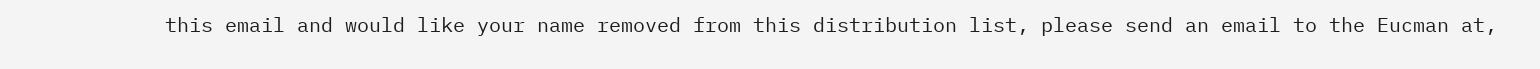this email and would like your name removed from this distribution list, please send an email to the Eucman at,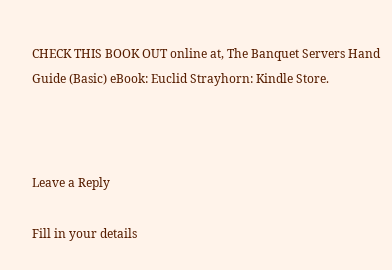CHECK THIS BOOK OUT online at, The Banquet Servers Hand Guide (Basic) eBook: Euclid Strayhorn: Kindle Store.



Leave a Reply

Fill in your details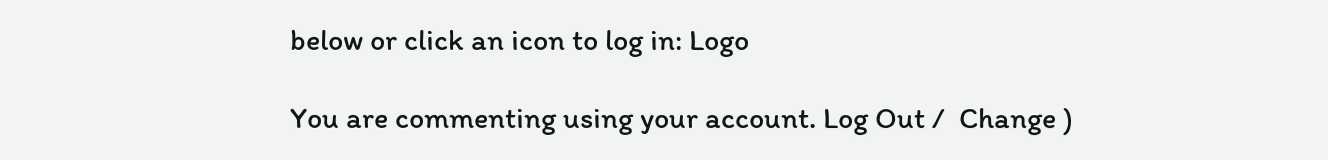below or click an icon to log in: Logo

You are commenting using your account. Log Out /  Change )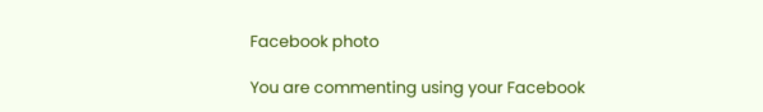Facebook photo

You are commenting using your Facebook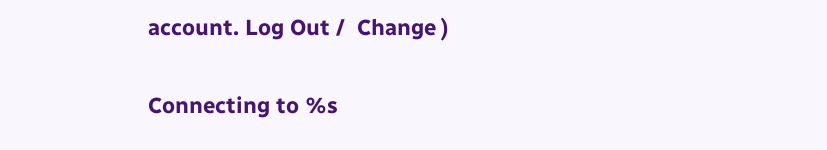account. Log Out /  Change )

Connecting to %s